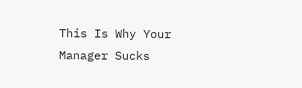This Is Why Your Manager Sucks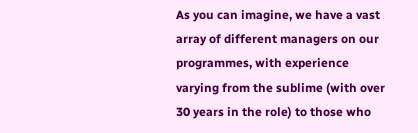As you can imagine, we have a vast array of different managers on our programmes, with experience varying from the sublime (with over 30 years in the role) to those who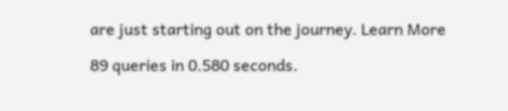are just starting out on the journey. Learn More

89 queries in 0.580 seconds.